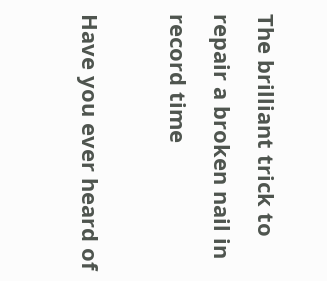The brilliant trick to repair a broken nail in record time

Have you ever heard of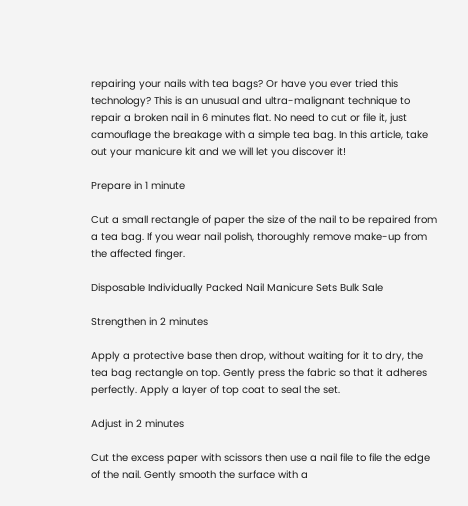repairing your nails with tea bags? Or have you ever tried this technology? This is an unusual and ultra-malignant technique to repair a broken nail in 6 minutes flat. No need to cut or file it, just camouflage the breakage with a simple tea bag. In this article, take out your manicure kit and we will let you discover it!

Prepare in 1 minute

Cut a small rectangle of paper the size of the nail to be repaired from a tea bag. If you wear nail polish, thoroughly remove make-up from the affected finger.

Disposable Individually Packed Nail Manicure Sets Bulk Sale

Strengthen in 2 minutes

Apply a protective base then drop, without waiting for it to dry, the tea bag rectangle on top. Gently press the fabric so that it adheres perfectly. Apply a layer of top coat to seal the set.

Adjust in 2 minutes

Cut the excess paper with scissors then use a nail file to file the edge of the nail. Gently smooth the surface with a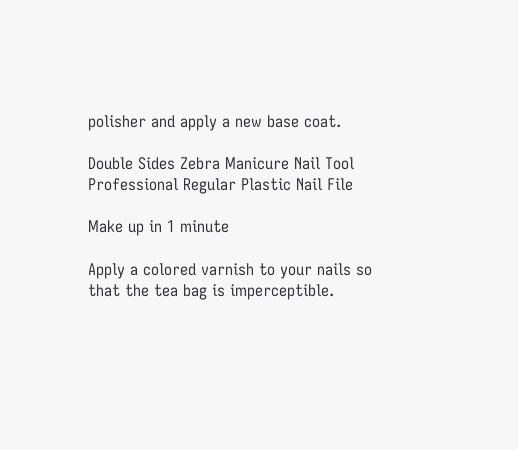polisher and apply a new base coat.

Double Sides Zebra Manicure Nail Tool Professional Regular Plastic Nail File

Make up in 1 minute

Apply a colored varnish to your nails so that the tea bag is imperceptible.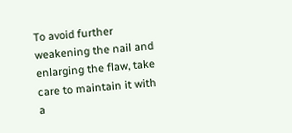To avoid further weakening the nail and enlarging the flaw, take care to maintain it with a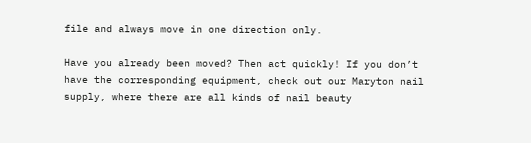file and always move in one direction only.

Have you already been moved? Then act quickly! If you don’t have the corresponding equipment, check out our Maryton nail supply, where there are all kinds of nail beauty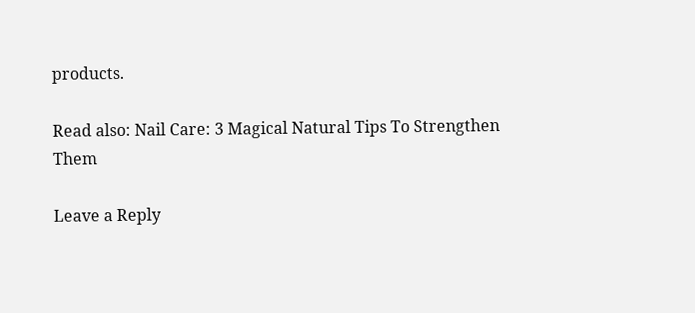products.

Read also: Nail Care: 3 Magical Natural Tips To Strengthen Them

Leave a Reply